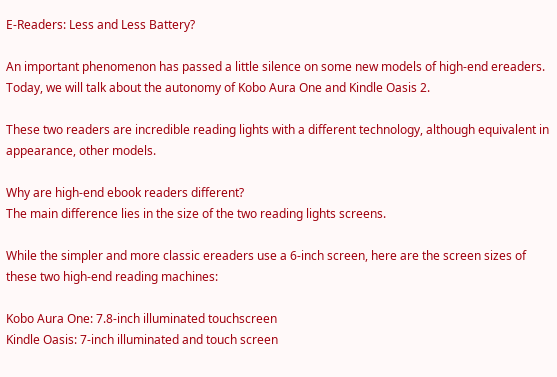E-Readers: Less and Less Battery?

An important phenomenon has passed a little silence on some new models of high-end ereaders. Today, we will talk about the autonomy of Kobo Aura One and Kindle Oasis 2.

These two readers are incredible reading lights with a different technology, although equivalent in appearance, other models.

Why are high-end ebook readers different?
The main difference lies in the size of the two reading lights screens.

While the simpler and more classic ereaders use a 6-inch screen, here are the screen sizes of these two high-end reading machines:

Kobo Aura One: 7.8-inch illuminated touchscreen
Kindle Oasis: 7-inch illuminated and touch screen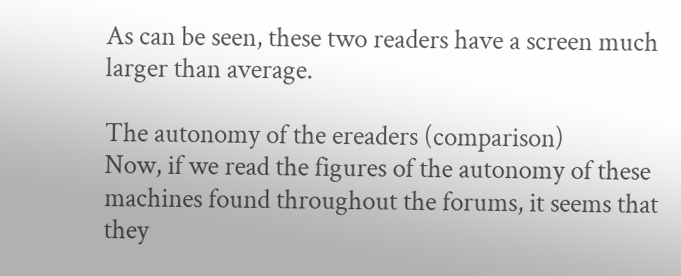As can be seen, these two readers have a screen much larger than average.

The autonomy of the ereaders (comparison)
Now, if we read the figures of the autonomy of these machines found throughout the forums, it seems that they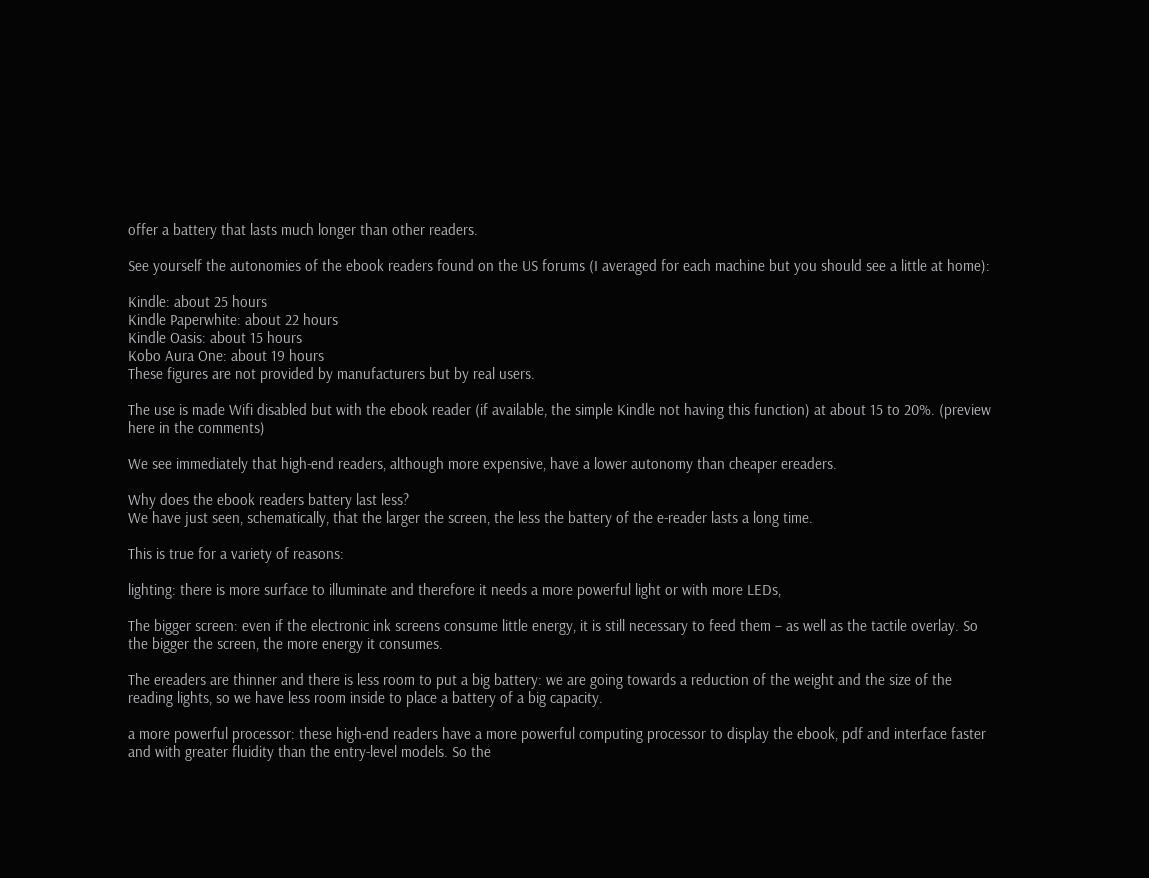offer a battery that lasts much longer than other readers.

See yourself the autonomies of the ebook readers found on the US forums (I averaged for each machine but you should see a little at home):

Kindle: about 25 hours
Kindle Paperwhite: about 22 hours
Kindle Oasis: about 15 hours
Kobo Aura One: about 19 hours
These figures are not provided by manufacturers but by real users.

The use is made Wifi disabled but with the ebook reader (if available, the simple Kindle not having this function) at about 15 to 20%. (preview here in the comments)

We see immediately that high-end readers, although more expensive, have a lower autonomy than cheaper ereaders.

Why does the ebook readers battery last less?
We have just seen, schematically, that the larger the screen, the less the battery of the e-reader lasts a long time.

This is true for a variety of reasons:

lighting: there is more surface to illuminate and therefore it needs a more powerful light or with more LEDs,

The bigger screen: even if the electronic ink screens consume little energy, it is still necessary to feed them – as well as the tactile overlay. So the bigger the screen, the more energy it consumes.

The ereaders are thinner and there is less room to put a big battery: we are going towards a reduction of the weight and the size of the reading lights, so we have less room inside to place a battery of a big capacity.

a more powerful processor: these high-end readers have a more powerful computing processor to display the ebook, pdf and interface faster and with greater fluidity than the entry-level models. So the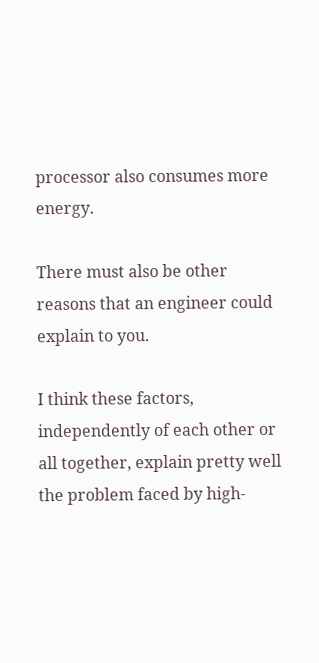processor also consumes more energy.

There must also be other reasons that an engineer could explain to you.

I think these factors, independently of each other or all together, explain pretty well the problem faced by high-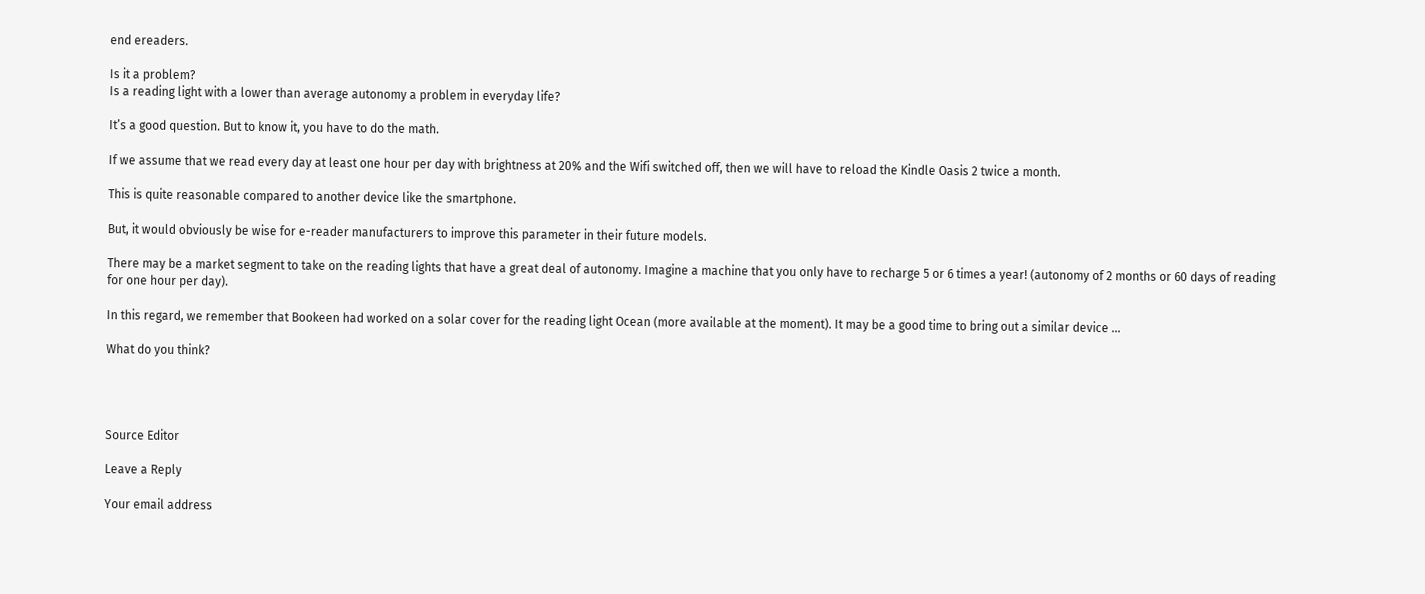end ereaders.

Is it a problem?
Is a reading light with a lower than average autonomy a problem in everyday life?

It’s a good question. But to know it, you have to do the math.

If we assume that we read every day at least one hour per day with brightness at 20% and the Wifi switched off, then we will have to reload the Kindle Oasis 2 twice a month.

This is quite reasonable compared to another device like the smartphone.

But, it would obviously be wise for e-reader manufacturers to improve this parameter in their future models.

There may be a market segment to take on the reading lights that have a great deal of autonomy. Imagine a machine that you only have to recharge 5 or 6 times a year! (autonomy of 2 months or 60 days of reading for one hour per day).

In this regard, we remember that Bookeen had worked on a solar cover for the reading light Ocean (more available at the moment). It may be a good time to bring out a similar device …

What do you think?




Source Editor

Leave a Reply

Your email address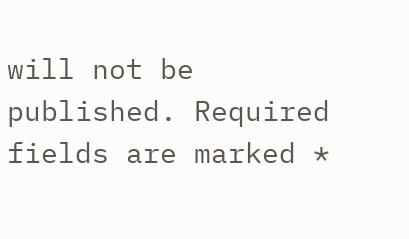will not be published. Required fields are marked *